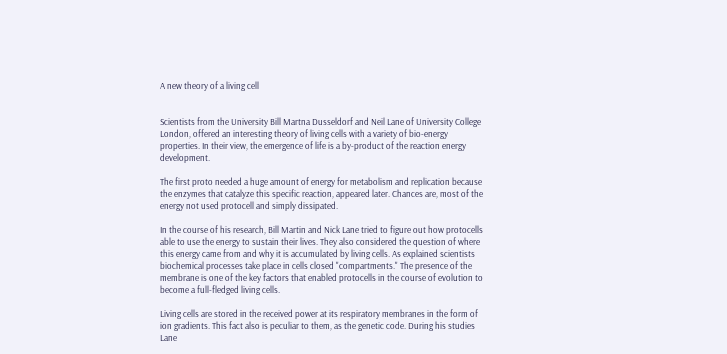A new theory of a living cell


Scientists from the University Bill Martna Dusseldorf and Neil Lane of University College London, offered an interesting theory of living cells with a variety of bio-energy properties. In their view, the emergence of life is a by-product of the reaction energy development.

The first proto needed a huge amount of energy for metabolism and replication because the enzymes that catalyze this specific reaction, appeared later. Chances are, most of the energy not used protocell and simply dissipated.

In the course of his research, Bill Martin and Nick Lane tried to figure out how protocells able to use the energy to sustain their lives. They also considered the question of where this energy came from and why it is accumulated by living cells. As explained scientists biochemical processes take place in cells closed "compartments." The presence of the membrane is one of the key factors that enabled protocells in the course of evolution to become a full-fledged living cells.

Living cells are stored in the received power at its respiratory membranes in the form of ion gradients. This fact also is peculiar to them, as the genetic code. During his studies Lane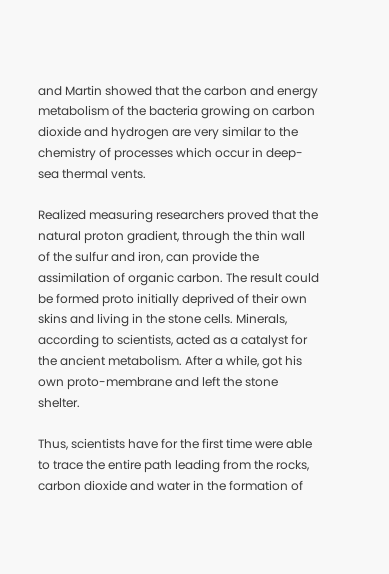and Martin showed that the carbon and energy metabolism of the bacteria growing on carbon dioxide and hydrogen are very similar to the chemistry of processes which occur in deep-sea thermal vents.

Realized measuring researchers proved that the natural proton gradient, through the thin wall of the sulfur and iron, can provide the assimilation of organic carbon. The result could be formed proto initially deprived of their own skins and living in the stone cells. Minerals, according to scientists, acted as a catalyst for the ancient metabolism. After a while, got his own proto-membrane and left the stone shelter.

Thus, scientists have for the first time were able to trace the entire path leading from the rocks, carbon dioxide and water in the formation of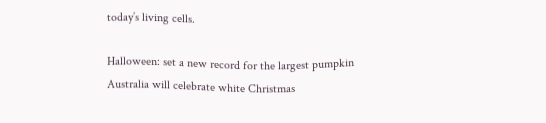today’s living cells.

Halloween: set a new record for the largest pumpkin
Australia will celebrate white Christmas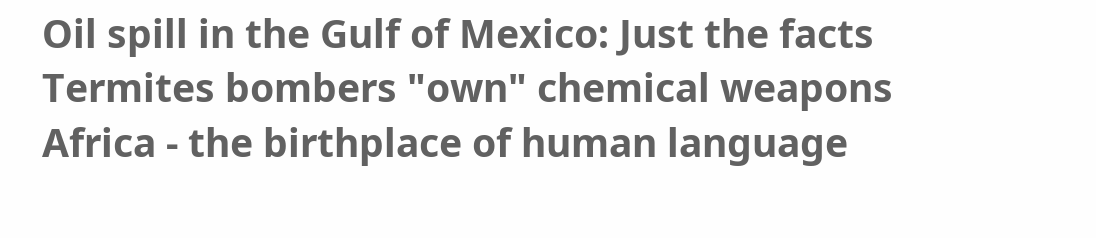Oil spill in the Gulf of Mexico: Just the facts
Termites bombers "own" chemical weapons
Africa - the birthplace of human language